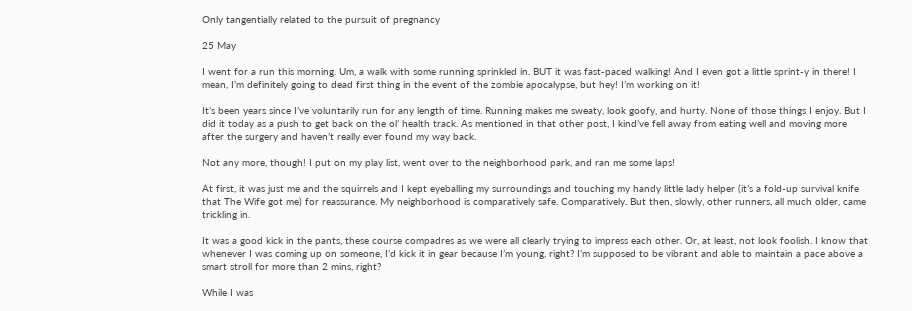Only tangentially related to the pursuit of pregnancy

25 May

I went for a run this morning. Um, a walk with some running sprinkled in. BUT it was fast-paced walking! And I even got a little sprint-y in there! I mean, I’m definitely going to dead first thing in the event of the zombie apocalypse, but hey! I’m working on it!

It’s been years since I’ve voluntarily run for any length of time. Running makes me sweaty, look goofy, and hurty. None of those things I enjoy. But I did it today as a push to get back on the ol’ health track. As mentioned in that other post, I kind’ve fell away from eating well and moving more after the surgery and haven’t really ever found my way back.

Not any more, though! I put on my play list, went over to the neighborhood park, and ran me some laps!

At first, it was just me and the squirrels and I kept eyeballing my surroundings and touching my handy little lady helper (it’s a fold-up survival knife that The Wife got me) for reassurance. My neighborhood is comparatively safe. Comparatively. But then, slowly, other runners, all much older, came trickling in.

It was a good kick in the pants, these course compadres as we were all clearly trying to impress each other. Or, at least, not look foolish. I know that whenever I was coming up on someone, I’d kick it in gear because I’m young, right? I’m supposed to be vibrant and able to maintain a pace above a smart stroll for more than 2 mins, right?

While I was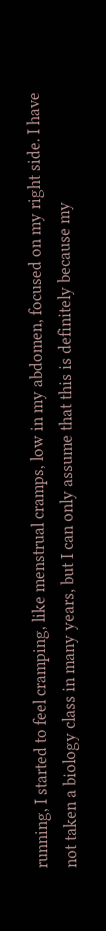running, I started to feel cramping, like menstrual cramps, low in my abdomen, focused on my right side. I have not taken a biology class in many years, but I can only assume that this is definitely because my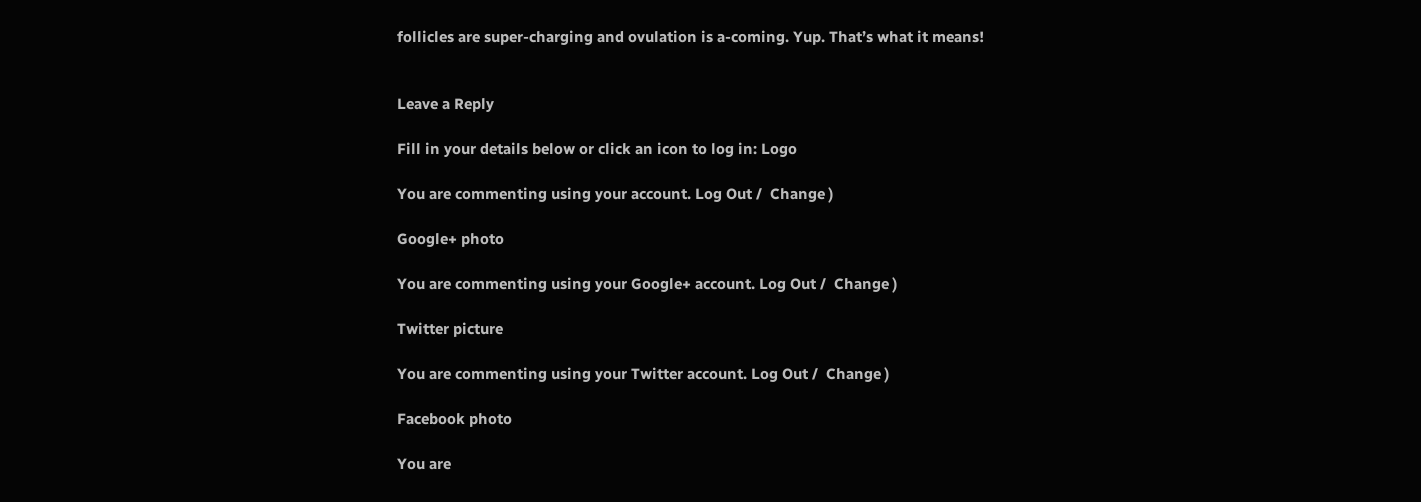follicles are super-charging and ovulation is a-coming. Yup. That’s what it means!


Leave a Reply

Fill in your details below or click an icon to log in: Logo

You are commenting using your account. Log Out /  Change )

Google+ photo

You are commenting using your Google+ account. Log Out /  Change )

Twitter picture

You are commenting using your Twitter account. Log Out /  Change )

Facebook photo

You are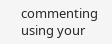commenting using your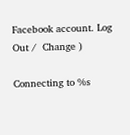Facebook account. Log Out /  Change )

Connecting to %s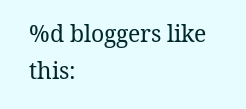%d bloggers like this: